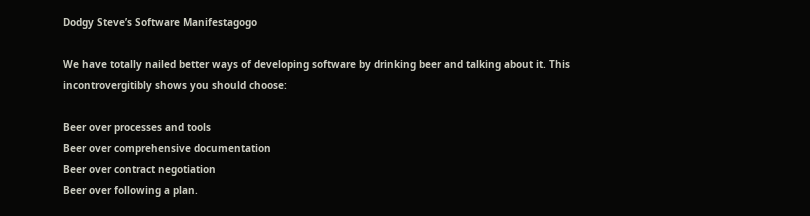Dodgy Steve’s Software Manifestagogo

We have totally nailed better ways of developing software by drinking beer and talking about it. This incontrovergitibly shows you should choose:

Beer over processes and tools
Beer over comprehensive documentation
Beer over contract negotiation
Beer over following a plan.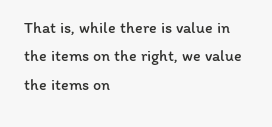That is, while there is value in the items on the right, we value the items on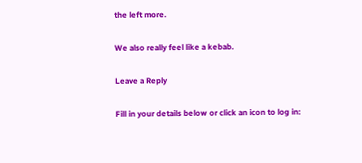the left more.

We also really feel like a kebab.

Leave a Reply

Fill in your details below or click an icon to log in: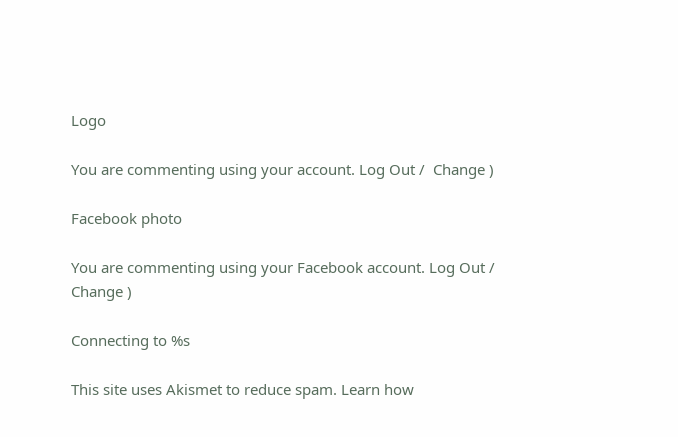Logo

You are commenting using your account. Log Out /  Change )

Facebook photo

You are commenting using your Facebook account. Log Out /  Change )

Connecting to %s

This site uses Akismet to reduce spam. Learn how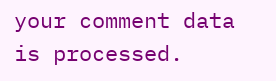your comment data is processed.